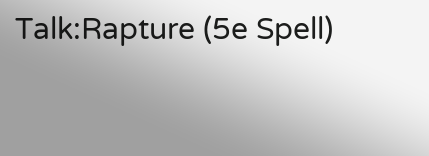Talk:Rapture (5e Spell)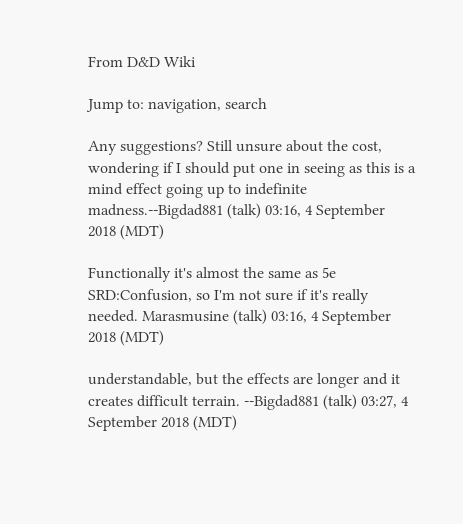From D&D Wiki

Jump to: navigation, search

Any suggestions? Still unsure about the cost, wondering if I should put one in seeing as this is a mind effect going up to indefinite madness.--Bigdad881 (talk) 03:16, 4 September 2018 (MDT)

Functionally it's almost the same as 5e SRD:Confusion, so I'm not sure if it's really needed. Marasmusine (talk) 03:16, 4 September 2018 (MDT)

understandable, but the effects are longer and it creates difficult terrain. --Bigdad881 (talk) 03:27, 4 September 2018 (MDT)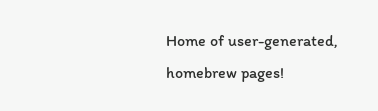Home of user-generated,
homebrew pages!